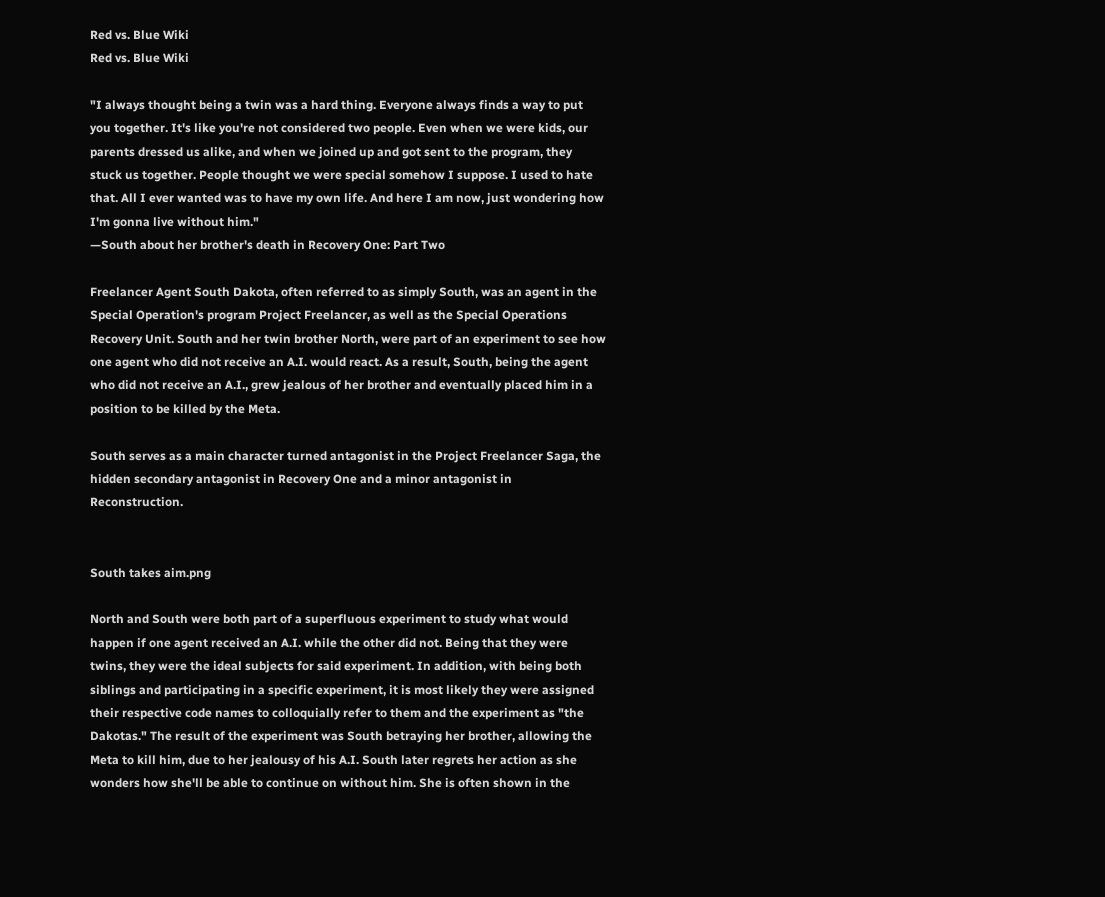Red vs. Blue Wiki
Red vs. Blue Wiki

"I always thought being a twin was a hard thing. Everyone always finds a way to put you together. It's like you're not considered two people. Even when we were kids, our parents dressed us alike, and when we joined up and got sent to the program, they stuck us together. People thought we were special somehow I suppose. I used to hate that. All I ever wanted was to have my own life. And here I am now, just wondering how I'm gonna live without him."
—South about her brother's death in Recovery One: Part Two

Freelancer Agent South Dakota, often referred to as simply South, was an agent in the Special Operation's program Project Freelancer, as well as the Special Operations Recovery Unit. South and her twin brother North, were part of an experiment to see how one agent who did not receive an A.I. would react. As a result, South, being the agent who did not receive an A.I., grew jealous of her brother and eventually placed him in a position to be killed by the Meta.

South serves as a main character turned antagonist in the Project Freelancer Saga, the hidden secondary antagonist in Recovery One and a minor antagonist in Reconstruction.


South takes aim.png

North and South were both part of a superfluous experiment to study what would happen if one agent received an A.I. while the other did not. Being that they were twins, they were the ideal subjects for said experiment. In addition, with being both siblings and participating in a specific experiment, it is most likely they were assigned their respective code names to colloquially refer to them and the experiment as "the Dakotas." The result of the experiment was South betraying her brother, allowing the Meta to kill him, due to her jealousy of his A.I. South later regrets her action as she wonders how she'll be able to continue on without him. She is often shown in the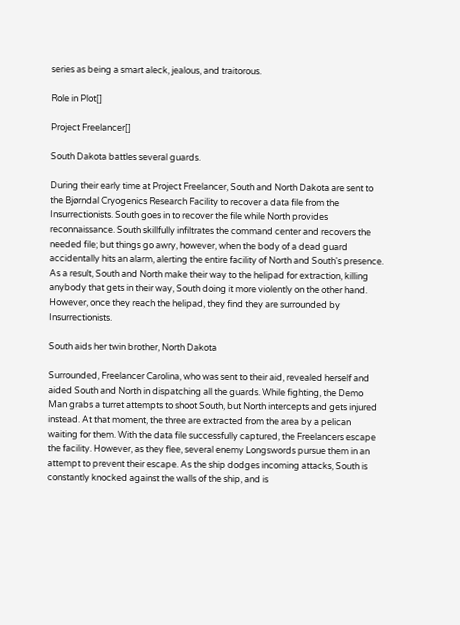series as being a smart aleck, jealous, and traitorous.

Role in Plot[]

Project Freelancer[]

South Dakota battles several guards.

During their early time at Project Freelancer, South and North Dakota are sent to the Bjørndal Cryogenics Research Facility to recover a data file from the Insurrectionists. South goes in to recover the file while North provides reconnaissance. South skillfully infiltrates the command center and recovers the needed file; but things go awry, however, when the body of a dead guard accidentally hits an alarm, alerting the entire facility of North and South's presence. As a result, South and North make their way to the helipad for extraction, killing anybody that gets in their way, South doing it more violently on the other hand. However, once they reach the helipad, they find they are surrounded by Insurrectionists.

South aids her twin brother, North Dakota

Surrounded, Freelancer Carolina, who was sent to their aid, revealed herself and aided South and North in dispatching all the guards. While fighting, the Demo Man grabs a turret attempts to shoot South, but North intercepts and gets injured instead. At that moment, the three are extracted from the area by a pelican waiting for them. With the data file successfully captured, the Freelancers escape the facility. However, as they flee, several enemy Longswords pursue them in an attempt to prevent their escape. As the ship dodges incoming attacks, South is constantly knocked against the walls of the ship, and is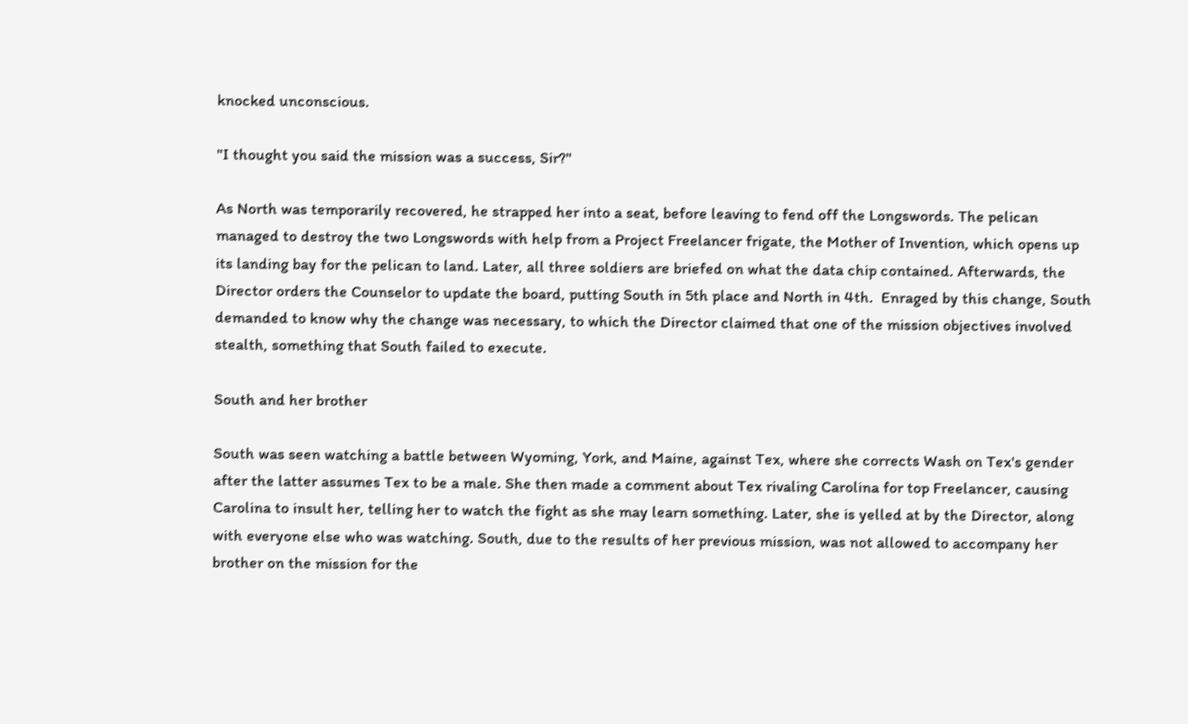knocked unconscious.

"I thought you said the mission was a success, Sir?"

As North was temporarily recovered, he strapped her into a seat, before leaving to fend off the Longswords. The pelican managed to destroy the two Longswords with help from a Project Freelancer frigate, the Mother of Invention, which opens up its landing bay for the pelican to land. Later, all three soldiers are briefed on what the data chip contained. Afterwards, the Director orders the Counselor to update the board, putting South in 5th place and North in 4th.  Enraged by this change, South demanded to know why the change was necessary, to which the Director claimed that one of the mission objectives involved stealth, something that South failed to execute.

South and her brother

South was seen watching a battle between Wyoming, York, and Maine, against Tex, where she corrects Wash on Tex's gender after the latter assumes Tex to be a male. She then made a comment about Tex rivaling Carolina for top Freelancer, causing Carolina to insult her, telling her to watch the fight as she may learn something. Later, she is yelled at by the Director, along with everyone else who was watching. South, due to the results of her previous mission, was not allowed to accompany her brother on the mission for the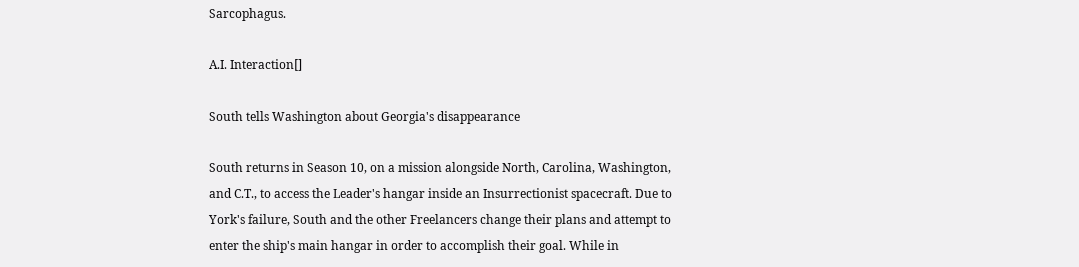Sarcophagus.

A.I. Interaction[]

South tells Washington about Georgia's disappearance

South returns in Season 10, on a mission alongside North, Carolina, Washington, and C.T., to access the Leader's hangar inside an Insurrectionist spacecraft. Due to York's failure, South and the other Freelancers change their plans and attempt to enter the ship's main hangar in order to accomplish their goal. While in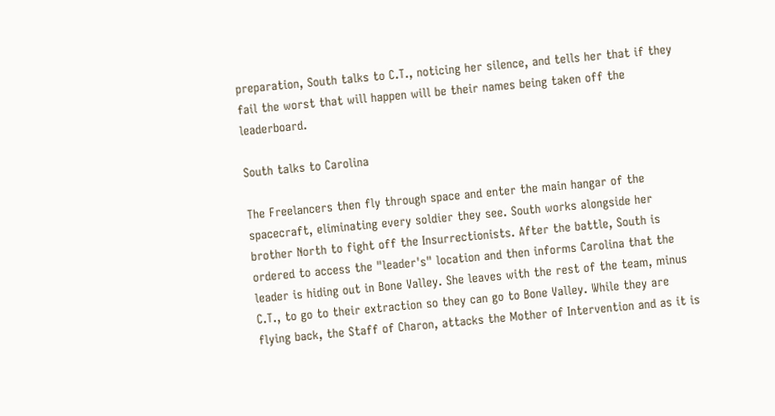preparation, South talks to C.T., noticing her silence, and tells her that if they fail the worst that will happen will be their names being taken off the leaderboard.

South talks to Carolina

The Freelancers then fly through space and enter the main hangar of the spacecraft, eliminating every soldier they see. South works alongside her brother North to fight off the Insurrectionists. After the battle, South is ordered to access the "leader's" location and then informs Carolina that the leader is hiding out in Bone Valley. She leaves with the rest of the team, minus C.T., to go to their extraction so they can go to Bone Valley. While they are flying back, the Staff of Charon, attacks the Mother of Intervention and as it is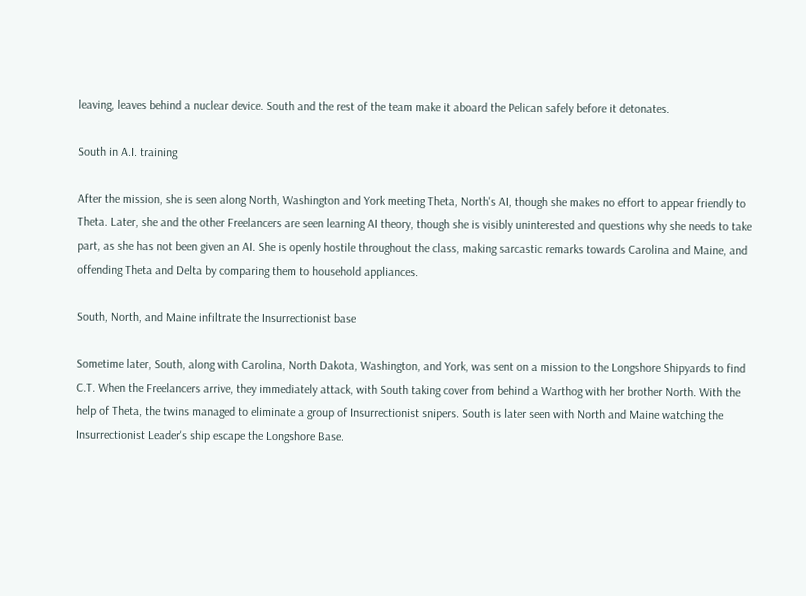leaving, leaves behind a nuclear device. South and the rest of the team make it aboard the Pelican safely before it detonates.

South in A.I. training

After the mission, she is seen along North, Washington and York meeting Theta, North's AI, though she makes no effort to appear friendly to Theta. Later, she and the other Freelancers are seen learning AI theory, though she is visibly uninterested and questions why she needs to take part, as she has not been given an AI. She is openly hostile throughout the class, making sarcastic remarks towards Carolina and Maine, and offending Theta and Delta by comparing them to household appliances.

South, North, and Maine infiltrate the Insurrectionist base

Sometime later, South, along with Carolina, North Dakota, Washington, and York, was sent on a mission to the Longshore Shipyards to find C.T. When the Freelancers arrive, they immediately attack, with South taking cover from behind a Warthog with her brother North. With the help of Theta, the twins managed to eliminate a group of Insurrectionist snipers. South is later seen with North and Maine watching the Insurrectionist Leader's ship escape the Longshore Base.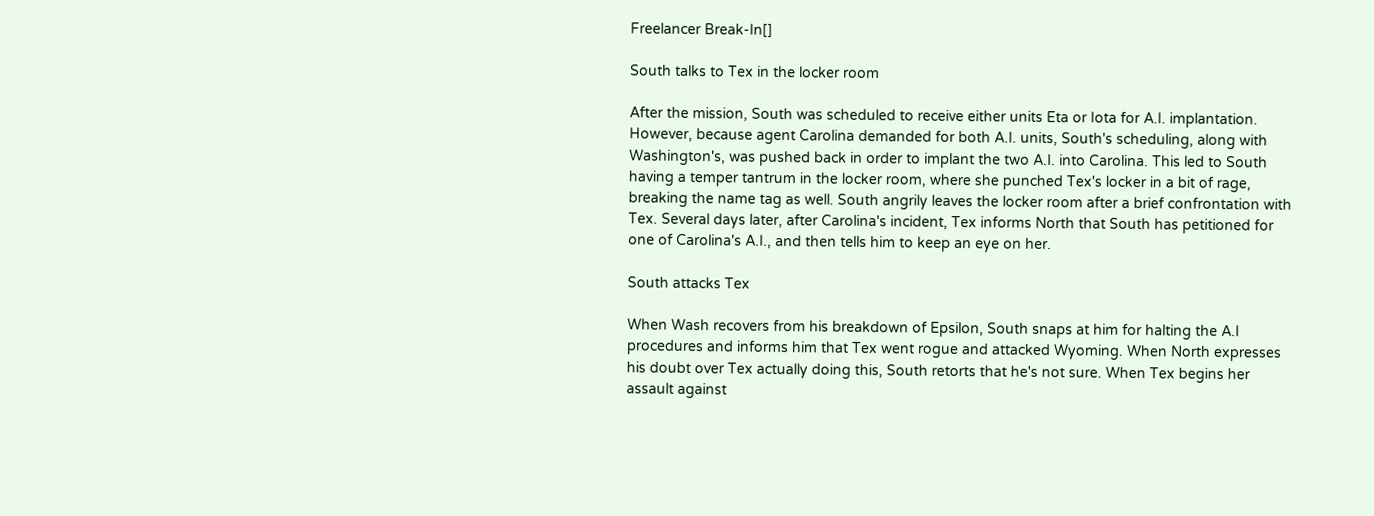Freelancer Break-In[]

South talks to Tex in the locker room

After the mission, South was scheduled to receive either units Eta or Iota for A.I. implantation. However, because agent Carolina demanded for both A.I. units, South's scheduling, along with Washington's, was pushed back in order to implant the two A.I. into Carolina. This led to South having a temper tantrum in the locker room, where she punched Tex's locker in a bit of rage, breaking the name tag as well. South angrily leaves the locker room after a brief confrontation with Tex. Several days later, after Carolina's incident, Tex informs North that South has petitioned for one of Carolina's A.I., and then tells him to keep an eye on her.

South attacks Tex

When Wash recovers from his breakdown of Epsilon, South snaps at him for halting the A.I procedures and informs him that Tex went rogue and attacked Wyoming. When North expresses his doubt over Tex actually doing this, South retorts that he's not sure. When Tex begins her assault against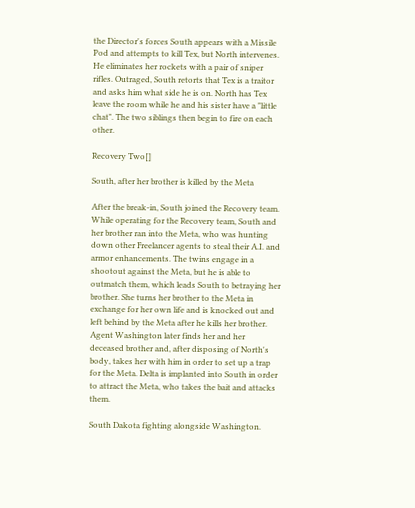the Director's forces South appears with a Missile Pod and attempts to kill Tex, but North intervenes. He eliminates her rockets with a pair of sniper rifles. Outraged, South retorts that Tex is a traitor and asks him what side he is on. North has Tex leave the room while he and his sister have a "little chat". The two siblings then begin to fire on each other.

Recovery Two[]

South, after her brother is killed by the Meta

After the break-in, South joined the Recovery team. While operating for the Recovery team, South and her brother ran into the Meta, who was hunting down other Freelancer agents to steal their A.I. and armor enhancements. The twins engage in a shootout against the Meta, but he is able to outmatch them, which leads South to betraying her brother. She turns her brother to the Meta in exchange for her own life and is knocked out and left behind by the Meta after he kills her brother. Agent Washington later finds her and her deceased brother and, after disposing of North's body, takes her with him in order to set up a trap for the Meta. Delta is implanted into South in order to attract the Meta, who takes the bait and attacks them.

South Dakota fighting alongside Washington.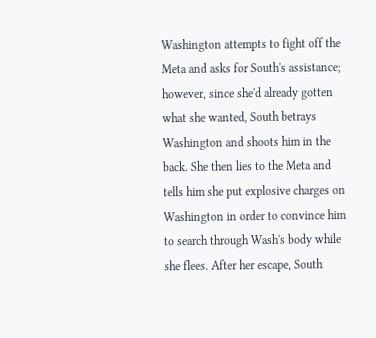Washington attempts to fight off the Meta and asks for South's assistance; however, since she'd already gotten what she wanted, South betrays Washington and shoots him in the back. She then lies to the Meta and tells him she put explosive charges on Washington in order to convince him to search through Wash's body while she flees. After her escape, South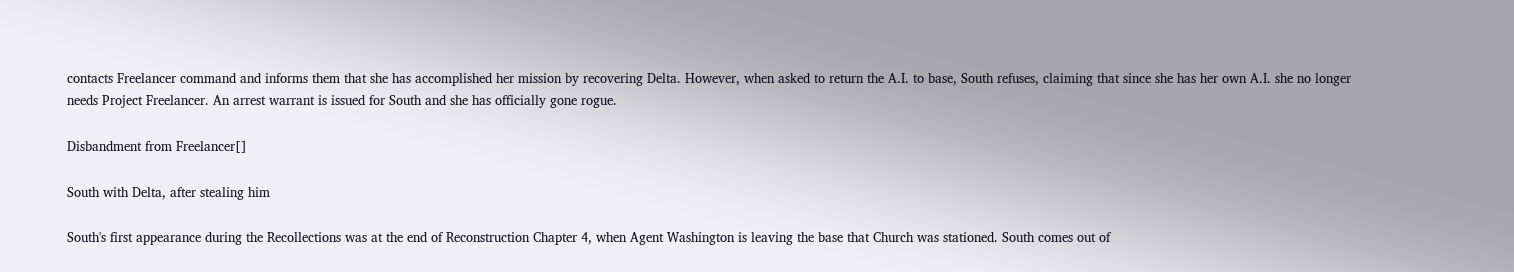contacts Freelancer command and informs them that she has accomplished her mission by recovering Delta. However, when asked to return the A.I. to base, South refuses, claiming that since she has her own A.I. she no longer needs Project Freelancer. An arrest warrant is issued for South and she has officially gone rogue.

Disbandment from Freelancer[]

South with Delta, after stealing him

South's first appearance during the Recollections was at the end of Reconstruction Chapter 4, when Agent Washington is leaving the base that Church was stationed. South comes out of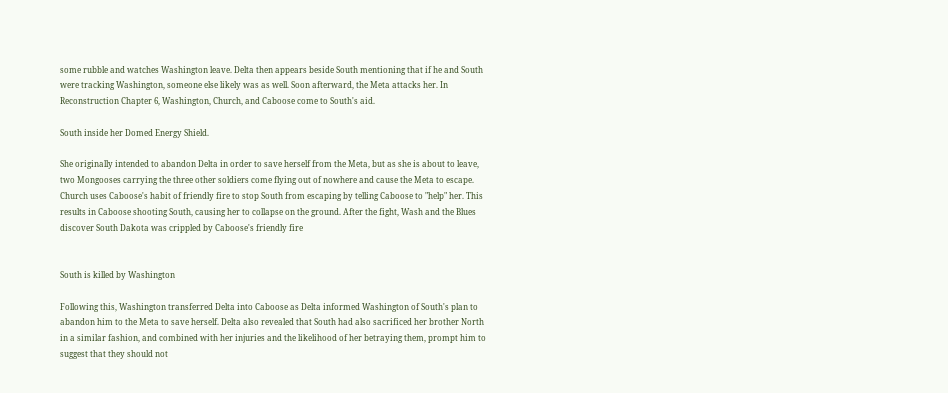some rubble and watches Washington leave. Delta then appears beside South mentioning that if he and South were tracking Washington, someone else likely was as well. Soon afterward, the Meta attacks her. In Reconstruction Chapter 6, Washington, Church, and Caboose come to South's aid.

South inside her Domed Energy Shield.

She originally intended to abandon Delta in order to save herself from the Meta, but as she is about to leave, two Mongooses carrying the three other soldiers come flying out of nowhere and cause the Meta to escape. Church uses Caboose's habit of friendly fire to stop South from escaping by telling Caboose to "help" her. This results in Caboose shooting South, causing her to collapse on the ground. After the fight, Wash and the Blues discover South Dakota was crippled by Caboose's friendly fire


South is killed by Washington

Following this, Washington transferred Delta into Caboose as Delta informed Washington of South's plan to abandon him to the Meta to save herself. Delta also revealed that South had also sacrificed her brother North in a similar fashion, and combined with her injuries and the likelihood of her betraying them, prompt him to suggest that they should not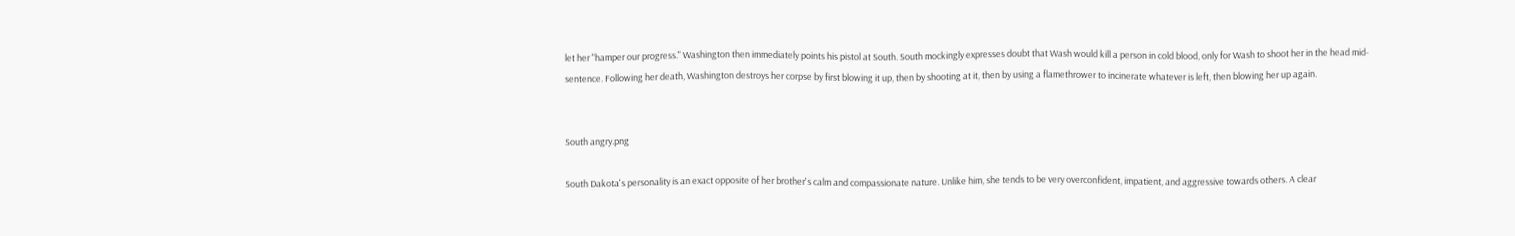let her "hamper our progress." Washington then immediately points his pistol at South. South mockingly expresses doubt that Wash would kill a person in cold blood, only for Wash to shoot her in the head mid-sentence. Following her death, Washington destroys her corpse by first blowing it up, then by shooting at it, then by using a flamethrower to incinerate whatever is left, then blowing her up again.


South angry.png

South Dakota's personality is an exact opposite of her brother's calm and compassionate nature. Unlike him, she tends to be very overconfident, impatient, and aggressive towards others. A clear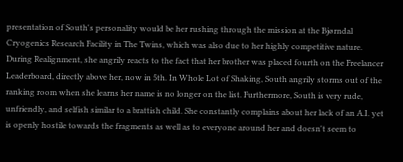presentation of South's personality would be her rushing through the mission at the Bjørndal Cryogenics Research Facility in The Twins, which was also due to her highly competitive nature. During Realignment, she angrily reacts to the fact that her brother was placed fourth on the Freelancer Leaderboard, directly above her, now in 5th. In Whole Lot of Shaking, South angrily storms out of the ranking room when she learns her name is no longer on the list. Furthermore, South is very rude, unfriendly, and selfish similar to a brattish child. She constantly complains about her lack of an A.I. yet is openly hostile towards the fragments as well as to everyone around her and doesn't seem to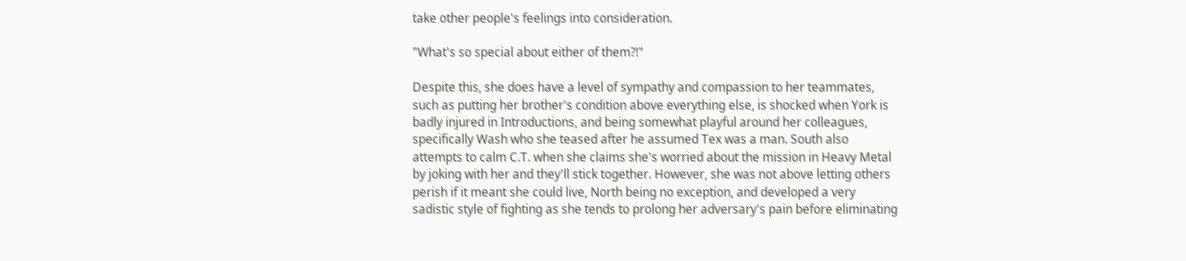take other people's feelings into consideration.

"What's so special about either of them?!"

Despite this, she does have a level of sympathy and compassion to her teammates, such as putting her brother's condition above everything else, is shocked when York is badly injured in Introductions, and being somewhat playful around her colleagues, specifically Wash who she teased after he assumed Tex was a man. South also attempts to calm C.T. when she claims she's worried about the mission in Heavy Metal by joking with her and they'll stick together. However, she was not above letting others perish if it meant she could live, North being no exception, and developed a very sadistic style of fighting as she tends to prolong her adversary's pain before eliminating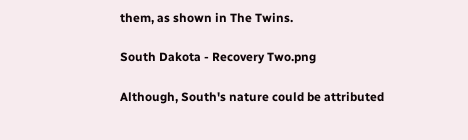them, as shown in The Twins.

South Dakota - Recovery Two.png

Although, South's nature could be attributed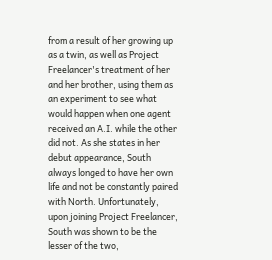from a result of her growing up as a twin, as well as Project Freelancer's treatment of her and her brother, using them as an experiment to see what would happen when one agent received an A.I. while the other did not. As she states in her debut appearance, South always longed to have her own life and not be constantly paired with North. Unfortunately, upon joining Project Freelancer, South was shown to be the lesser of the two,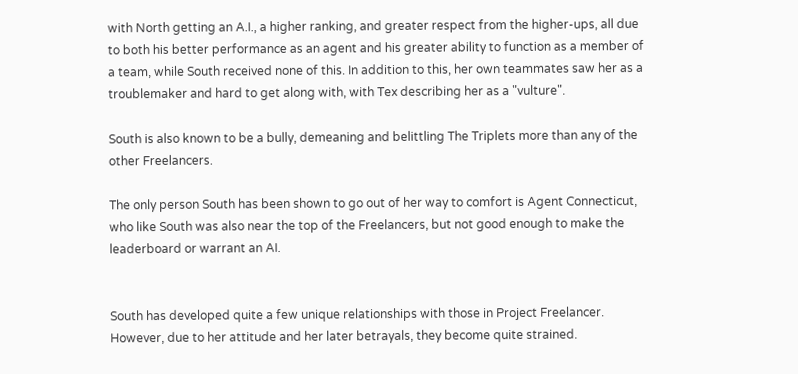with North getting an A.I., a higher ranking, and greater respect from the higher-ups, all due to both his better performance as an agent and his greater ability to function as a member of a team, while South received none of this. In addition to this, her own teammates saw her as a troublemaker and hard to get along with, with Tex describing her as a "vulture".

South is also known to be a bully, demeaning and belittling The Triplets more than any of the other Freelancers.

The only person South has been shown to go out of her way to comfort is Agent Connecticut, who like South was also near the top of the Freelancers, but not good enough to make the leaderboard or warrant an AI.


South has developed quite a few unique relationships with those in Project Freelancer. However, due to her attitude and her later betrayals, they become quite strained.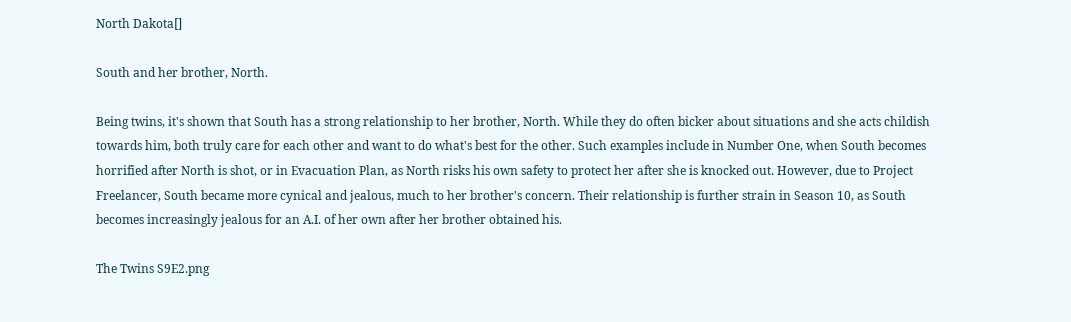North Dakota[]

South and her brother, North.

Being twins, it's shown that South has a strong relationship to her brother, North. While they do often bicker about situations and she acts childish towards him, both truly care for each other and want to do what's best for the other. Such examples include in Number One, when South becomes horrified after North is shot, or in Evacuation Plan, as North risks his own safety to protect her after she is knocked out. However, due to Project Freelancer, South became more cynical and jealous, much to her brother's concern. Their relationship is further strain in Season 10, as South becomes increasingly jealous for an A.I. of her own after her brother obtained his.

The Twins S9E2.png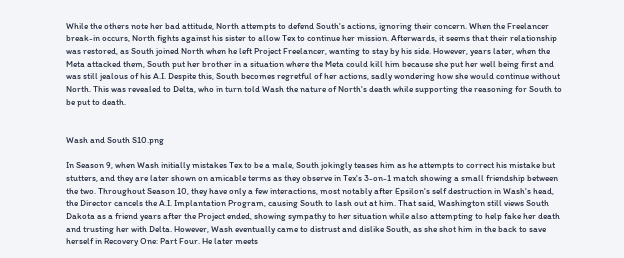While the others note her bad attitude, North attempts to defend South's actions, ignoring their concern. When the Freelancer break-in occurs, North fights against his sister to allow Tex to continue her mission. Afterwards, it seems that their relationship was restored, as South joined North when he left Project Freelancer, wanting to stay by his side. However, years later, when the Meta attacked them, South put her brother in a situation where the Meta could kill him because she put her well being first and was still jealous of his A.I. Despite this, South becomes regretful of her actions, sadly wondering how she would continue without North. This was revealed to Delta, who in turn told Wash the nature of North's death while supporting the reasoning for South to be put to death.


Wash and South S10.png

In Season 9, when Wash initially mistakes Tex to be a male, South jokingly teases him as he attempts to correct his mistake but stutters, and they are later shown on amicable terms as they observe in Tex's 3-on-1 match showing a small friendship between the two. Throughout Season 10, they have only a few interactions, most notably after Epsilon's self destruction in Wash's head, the Director cancels the A.I. Implantation Program, causing South to lash out at him. That said, Washington still views South Dakota as a friend years after the Project ended, showing sympathy to her situation while also attempting to help fake her death and trusting her with Delta. However, Wash eventually came to distrust and dislike South, as she shot him in the back to save herself in Recovery One: Part Four. He later meets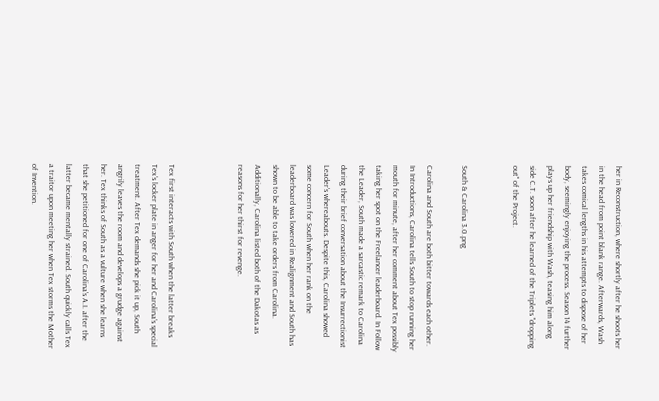her in Reconstruction, where shortly after he shoots her in the head from point blank range. Afterwards, Wash takes comical lengths in his attempts to dispose of her body, seemingly enjoying the process. Season 14 further plays up her friendship with Wash, teasing him along side C.T. soon after he learned of the Triplets "dropping out" of the Project.


South & Carolina 3.0.png

Carolina and South are both bitter towards each other. In Introductions, Carolina tells South to stop running her mouth for minute, after her comment about Tex possibly taking her spot on the Freelancer leaderboard. In Follow the Leader, South made a sarcastic remark to Carolina during their brief conversation about the Insurrectionist Leader's whereabouts. Despite this, Carolina showed some concern for South when her rank on the leaderboard was lowered in Realignment and South has shown to be able to take orders from Carolina. Additionally, Carolina listed both of the Dakotas as reasons for her thirst for revenge.



Tex first interacts with South when the latter breaks Tex's locker plate in anger for her and Carolina's special treatment. After Tex demands she pick it up, South angrily leaves the room and develops a grudge against her. Tex thinks of South as a vulture when she learns that she petitioned for one of Carolina's A.I. after the latter became mentally strained. South quickly calls Tex a traitor upon meeting her when Tex storms the Mother of Invention.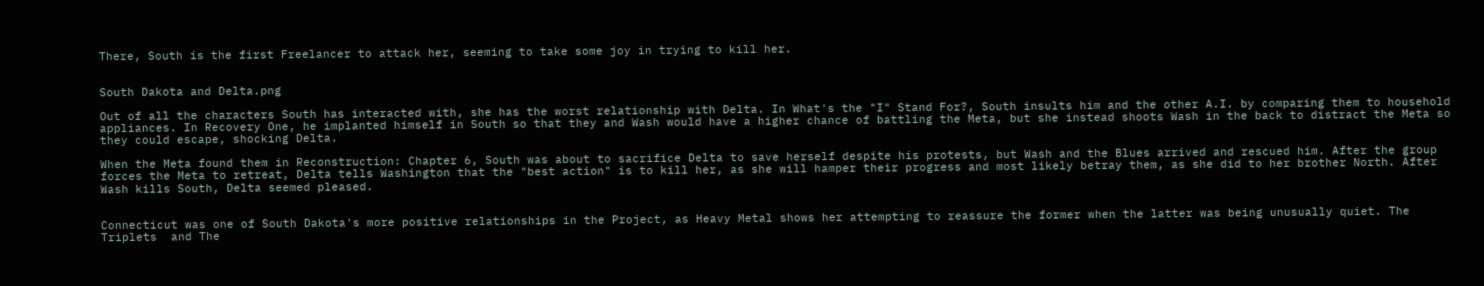There, South is the first Freelancer to attack her, seeming to take some joy in trying to kill her.


South Dakota and Delta.png

Out of all the characters South has interacted with, she has the worst relationship with Delta. In What's the "I" Stand For?, South insults him and the other A.I. by comparing them to household appliances. In Recovery One, he implanted himself in South so that they and Wash would have a higher chance of battling the Meta, but she instead shoots Wash in the back to distract the Meta so they could escape, shocking Delta.

When the Meta found them in Reconstruction: Chapter 6, South was about to sacrifice Delta to save herself despite his protests, but Wash and the Blues arrived and rescued him. After the group forces the Meta to retreat, Delta tells Washington that the "best action" is to kill her, as she will hamper their progress and most likely betray them, as she did to her brother North. After Wash kills South, Delta seemed pleased.


Connecticut was one of South Dakota's more positive relationships in the Project, as Heavy Metal shows her attempting to reassure the former when the latter was being unusually quiet. The Triplets  and The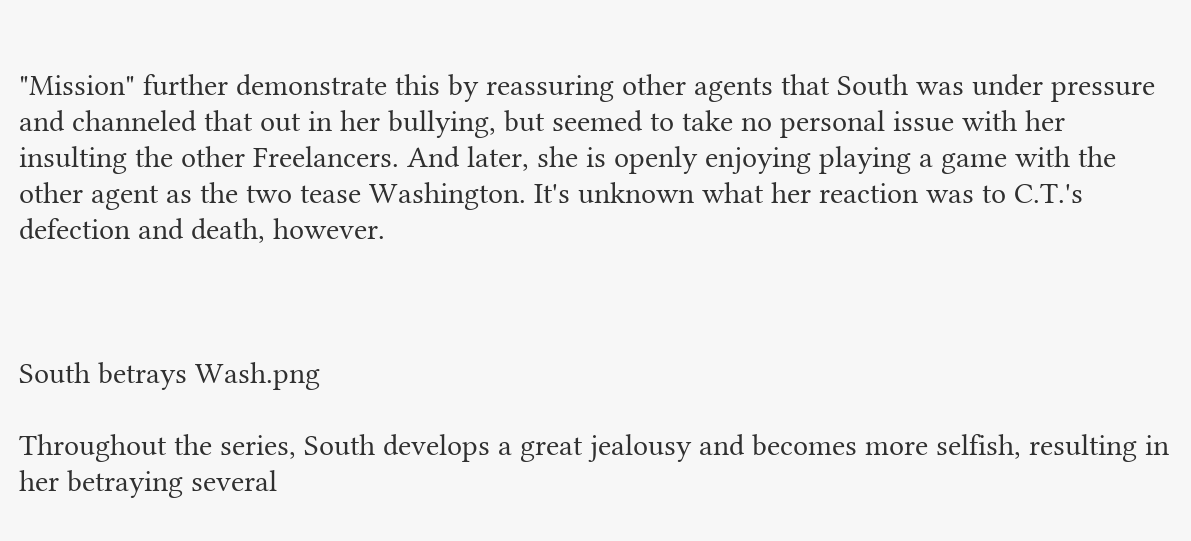"Mission" further demonstrate this by reassuring other agents that South was under pressure and channeled that out in her bullying, but seemed to take no personal issue with her insulting the other Freelancers. And later, she is openly enjoying playing a game with the other agent as the two tease Washington. It's unknown what her reaction was to C.T.'s defection and death, however.



South betrays Wash.png

Throughout the series, South develops a great jealousy and becomes more selfish, resulting in her betraying several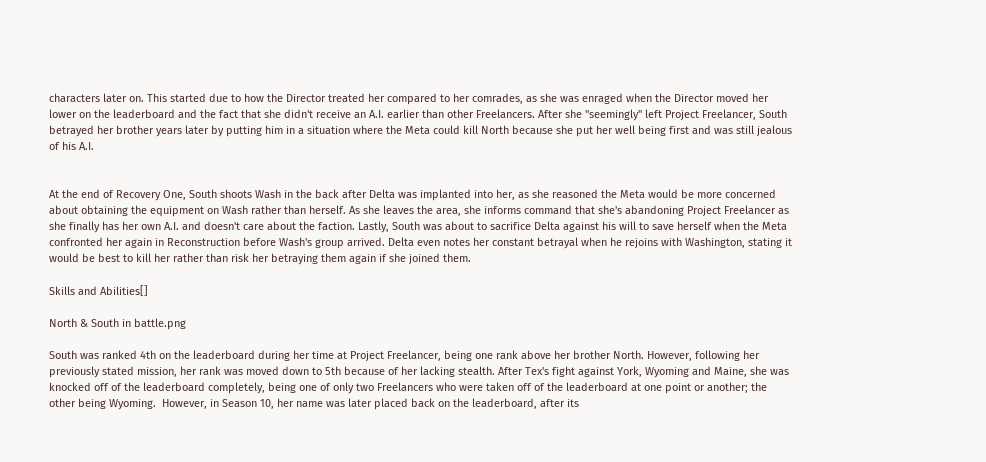characters later on. This started due to how the Director treated her compared to her comrades, as she was enraged when the Director moved her lower on the leaderboard and the fact that she didn't receive an A.I. earlier than other Freelancers. After she "seemingly" left Project Freelancer, South betrayed her brother years later by putting him in a situation where the Meta could kill North because she put her well being first and was still jealous of his A.I.


At the end of Recovery One, South shoots Wash in the back after Delta was implanted into her, as she reasoned the Meta would be more concerned about obtaining the equipment on Wash rather than herself. As she leaves the area, she informs command that she's abandoning Project Freelancer as she finally has her own A.I. and doesn't care about the faction. Lastly, South was about to sacrifice Delta against his will to save herself when the Meta confronted her again in Reconstruction before Wash's group arrived. Delta even notes her constant betrayal when he rejoins with Washington, stating it would be best to kill her rather than risk her betraying them again if she joined them.

Skills and Abilities[]

North & South in battle.png

South was ranked 4th on the leaderboard during her time at Project Freelancer, being one rank above her brother North. However, following her previously stated mission, her rank was moved down to 5th because of her lacking stealth. After Tex's fight against York, Wyoming and Maine, she was knocked off of the leaderboard completely, being one of only two Freelancers who were taken off of the leaderboard at one point or another; the other being Wyoming.  However, in Season 10, her name was later placed back on the leaderboard, after its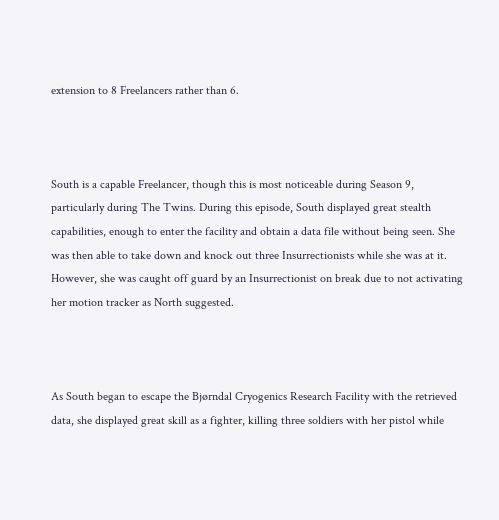extension to 8 Freelancers rather than 6.



South is a capable Freelancer, though this is most noticeable during Season 9, particularly during The Twins. During this episode, South displayed great stealth capabilities, enough to enter the facility and obtain a data file without being seen. She was then able to take down and knock out three Insurrectionists while she was at it. However, she was caught off guard by an Insurrectionist on break due to not activating her motion tracker as North suggested.



As South began to escape the Bjørndal Cryogenics Research Facility with the retrieved data, she displayed great skill as a fighter, killing three soldiers with her pistol while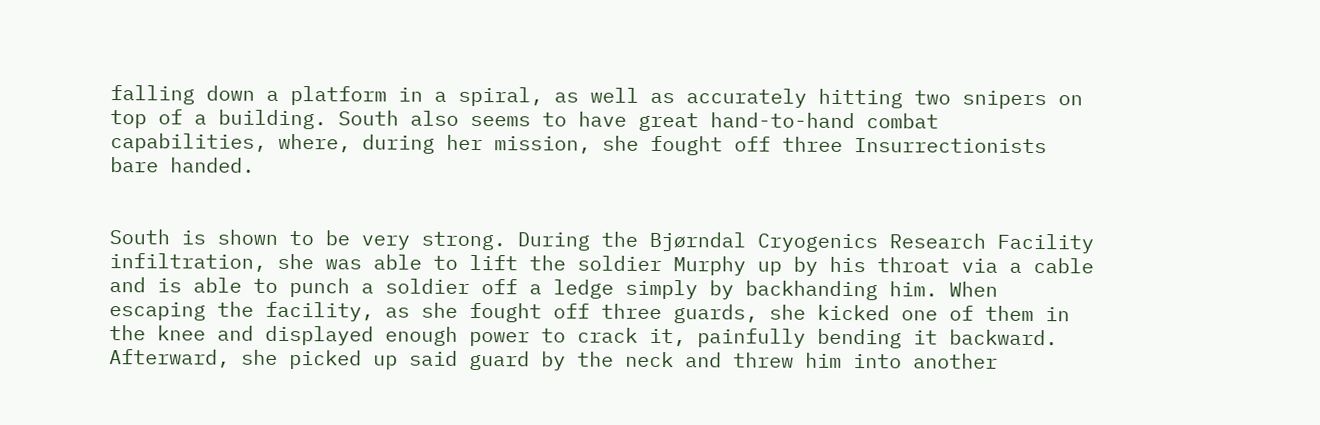falling down a platform in a spiral, as well as accurately hitting two snipers on top of a building. South also seems to have great hand-to-hand combat capabilities, where, during her mission, she fought off three Insurrectionists bare handed.


South is shown to be very strong. During the Bjørndal Cryogenics Research Facility infiltration, she was able to lift the soldier Murphy up by his throat via a cable and is able to punch a soldier off a ledge simply by backhanding him. When escaping the facility, as she fought off three guards, she kicked one of them in the knee and displayed enough power to crack it, painfully bending it backward. Afterward, she picked up said guard by the neck and threw him into another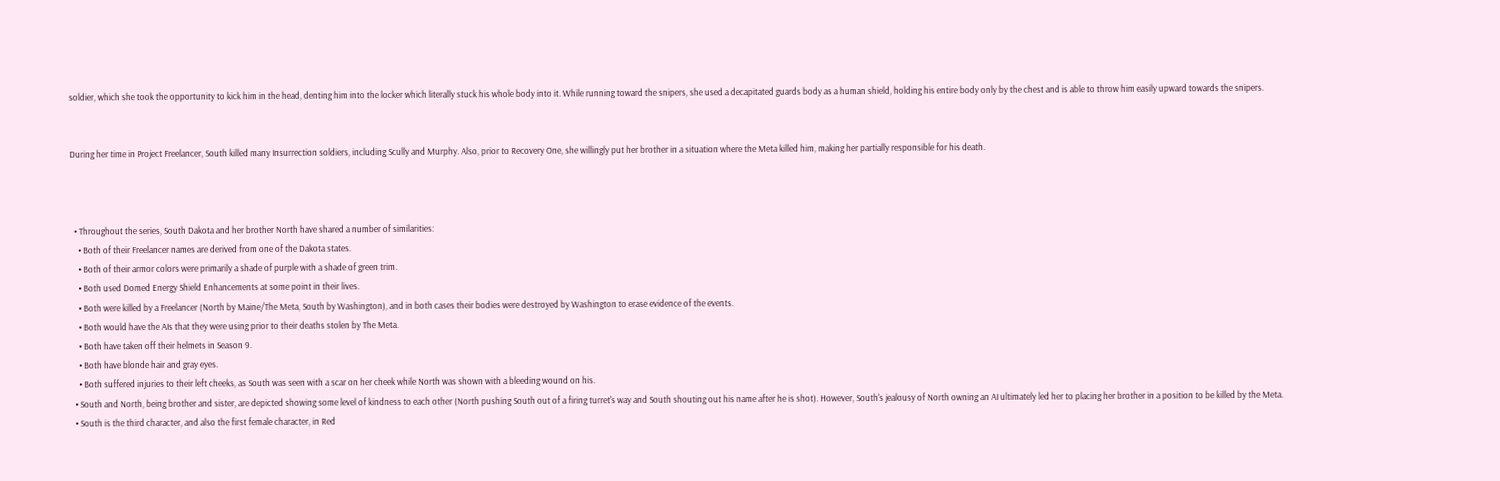soldier, which she took the opportunity to kick him in the head, denting him into the locker which literally stuck his whole body into it. While running toward the snipers, she used a decapitated guards body as a human shield, holding his entire body only by the chest and is able to throw him easily upward towards the snipers.


During her time in Project Freelancer, South killed many Insurrection soldiers, including Scully and Murphy. Also, prior to Recovery One, she willingly put her brother in a situation where the Meta killed him, making her partially responsible for his death.



  • Throughout the series, South Dakota and her brother North have shared a number of similarities:
    • Both of their Freelancer names are derived from one of the Dakota states.
    • Both of their armor colors were primarily a shade of purple with a shade of green trim.
    • Both used Domed Energy Shield Enhancements at some point in their lives.
    • Both were killed by a Freelancer (North by Maine/The Meta, South by Washington), and in both cases their bodies were destroyed by Washington to erase evidence of the events.
    • Both would have the AIs that they were using prior to their deaths stolen by The Meta.
    • Both have taken off their helmets in Season 9.
    • Both have blonde hair and gray eyes.
    • Both suffered injuries to their left cheeks, as South was seen with a scar on her cheek while North was shown with a bleeding wound on his.
  • South and North, being brother and sister, are depicted showing some level of kindness to each other (North pushing South out of a firing turret's way and South shouting out his name after he is shot). However, South's jealousy of North owning an AI ultimately led her to placing her brother in a position to be killed by the Meta.
  • South is the third character, and also the first female character, in Red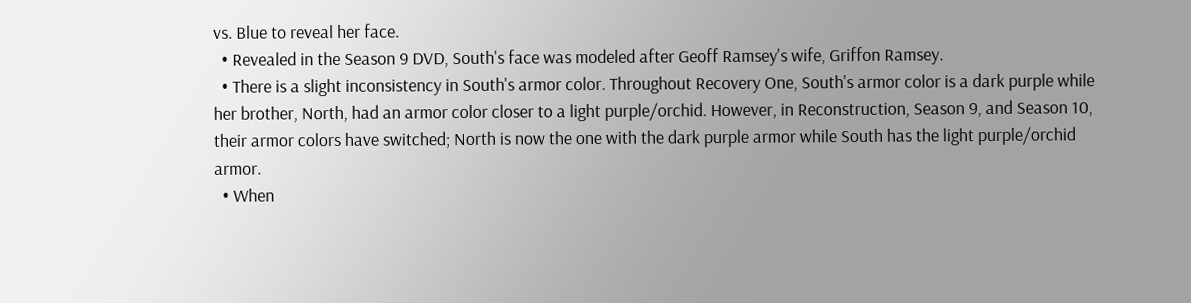vs. Blue to reveal her face.
  • Revealed in the Season 9 DVD, South's face was modeled after Geoff Ramsey's wife, Griffon Ramsey.
  • There is a slight inconsistency in South's armor color. Throughout Recovery One, South's armor color is a dark purple while her brother, North, had an armor color closer to a light purple/orchid. However, in Reconstruction, Season 9, and Season 10, their armor colors have switched; North is now the one with the dark purple armor while South has the light purple/orchid armor.
  • When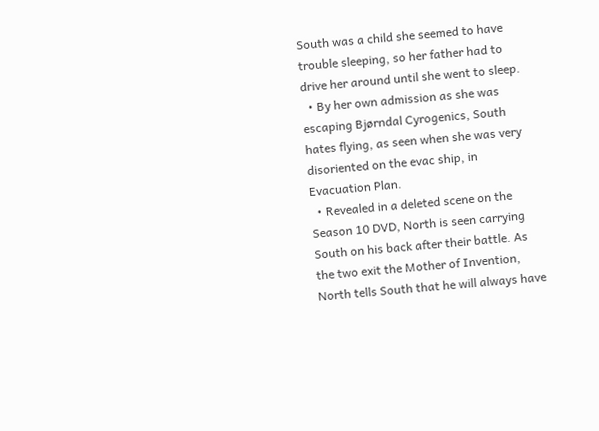South was a child she seemed to have trouble sleeping, so her father had to drive her around until she went to sleep.
  • By her own admission as she was escaping Bjørndal Cyrogenics, South hates flying, as seen when she was very disoriented on the evac ship, in Evacuation Plan.
  • Revealed in a deleted scene on the Season 10 DVD, North is seen carrying South on his back after their battle. As the two exit the Mother of Invention, North tells South that he will always have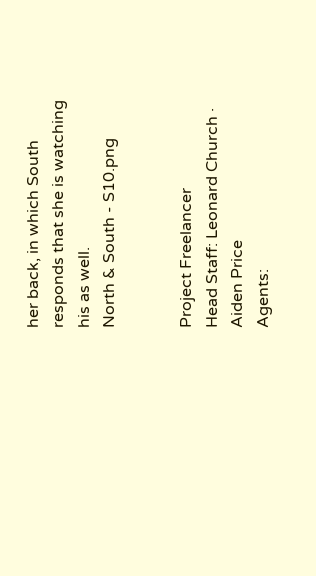her back, in which South responds that she is watching his as well.
North & South - S10.png


Project Freelancer
Head Staff: Leonard Church · Aiden Price
Agents: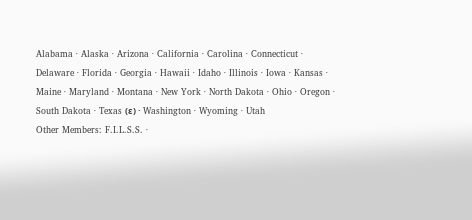Alabama · Alaska · Arizona · California · Carolina · Connecticut ·
Delaware · Florida · Georgia · Hawaii · Idaho · Illinois · Iowa · Kansas ·
Maine · Maryland · Montana · New York · North Dakota · Ohio · Oregon ·
South Dakota · Texas (ε) · Washington · Wyoming · Utah
Other Members: F.I.L.S.S. ·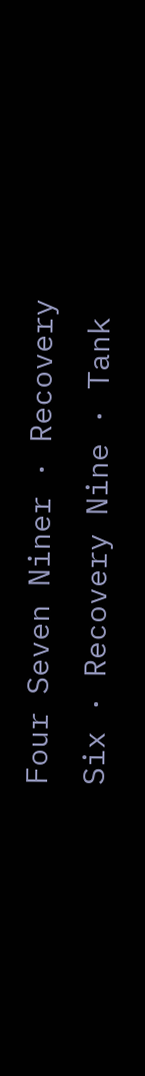Four Seven Niner · Recovery Six · Recovery Nine · Tank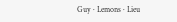Guy · Lemons · Lieu